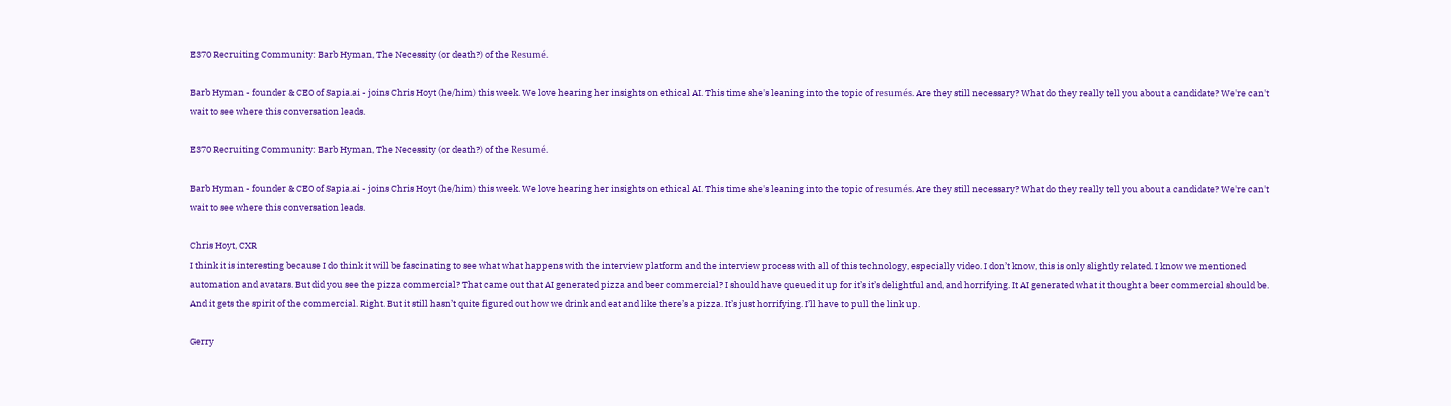E370 Recruiting Community: Barb Hyman, The Necessity (or death?) of the Resumé.

Barb Hyman - founder & CEO of Sapia.ai - joins Chris Hoyt (he/him) this week. We love hearing her insights on ethical AI. This time she's leaning into the topic of resumés. Are they still necessary? What do they really tell you about a candidate? We're can't wait to see where this conversation leads.

E370 Recruiting Community: Barb Hyman, The Necessity (or death?) of the Resumé.

Barb Hyman - founder & CEO of Sapia.ai - joins Chris Hoyt (he/him) this week. We love hearing her insights on ethical AI. This time she's leaning into the topic of resumés. Are they still necessary? What do they really tell you about a candidate? We're can't wait to see where this conversation leads.

Chris Hoyt, CXR
I think it is interesting because I do think it will be fascinating to see what what happens with the interview platform and the interview process with all of this technology, especially video. I don’t know, this is only slightly related. I know we mentioned automation and avatars. But did you see the pizza commercial? That came out that AI generated pizza and beer commercial? I should have queued it up for it’s it’s delightful and, and horrifying. It AI generated what it thought a beer commercial should be. And it gets the spirit of the commercial. Right. But it still hasn’t quite figured out how we drink and eat and like there’s a pizza. It’s just horrifying. I’ll have to pull the link up.

Gerry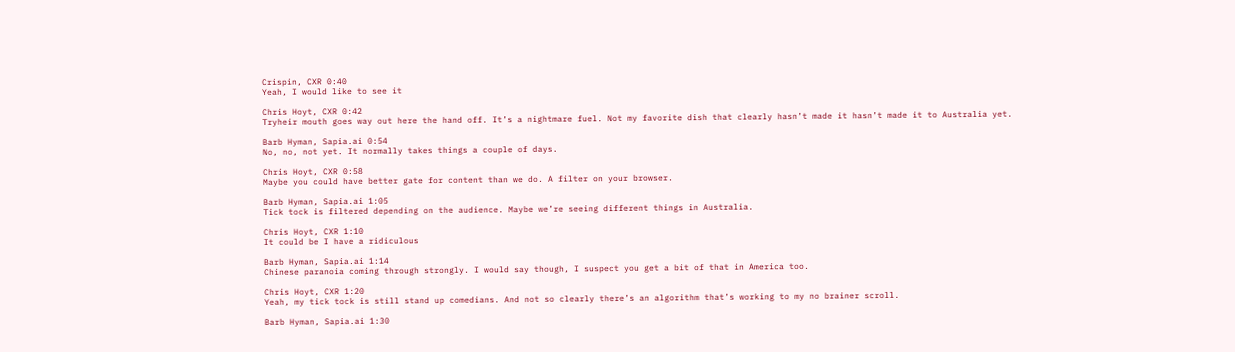Crispin, CXR 0:40
Yeah, I would like to see it

Chris Hoyt, CXR 0:42
Tryheir mouth goes way out here the hand off. It’s a nightmare fuel. Not my favorite dish that clearly hasn’t made it hasn’t made it to Australia yet.

Barb Hyman, Sapia.ai 0:54
No, no, not yet. It normally takes things a couple of days.

Chris Hoyt, CXR 0:58
Maybe you could have better gate for content than we do. A filter on your browser.

Barb Hyman, Sapia.ai 1:05
Tick tock is filtered depending on the audience. Maybe we’re seeing different things in Australia.

Chris Hoyt, CXR 1:10
It could be I have a ridiculous

Barb Hyman, Sapia.ai 1:14
Chinese paranoia coming through strongly. I would say though, I suspect you get a bit of that in America too.

Chris Hoyt, CXR 1:20
Yeah, my tick tock is still stand up comedians. And not so clearly there’s an algorithm that’s working to my no brainer scroll.

Barb Hyman, Sapia.ai 1:30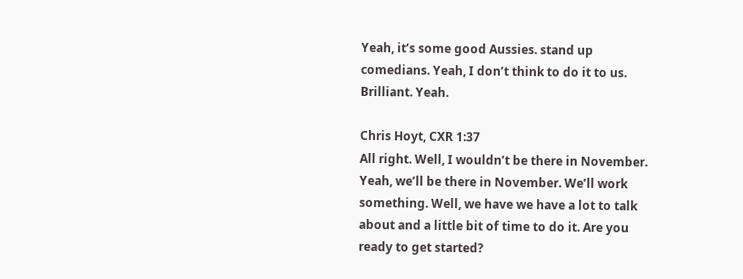Yeah, it’s some good Aussies. stand up comedians. Yeah, I don’t think to do it to us. Brilliant. Yeah.

Chris Hoyt, CXR 1:37
All right. Well, I wouldn’t be there in November. Yeah, we’ll be there in November. We’ll work something. Well, we have we have a lot to talk about and a little bit of time to do it. Are you ready to get started?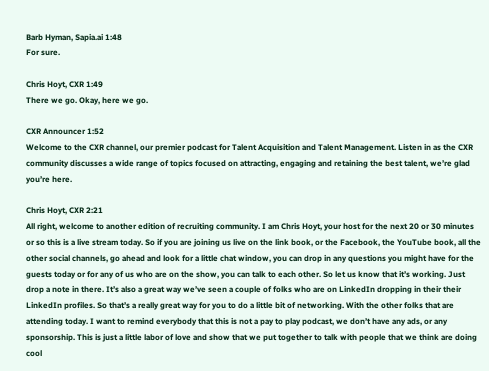Barb Hyman, Sapia.ai 1:48
For sure.

Chris Hoyt, CXR 1:49
There we go. Okay, here we go.

CXR Announcer 1:52
Welcome to the CXR channel, our premier podcast for Talent Acquisition and Talent Management. Listen in as the CXR community discusses a wide range of topics focused on attracting, engaging and retaining the best talent, we’re glad you’re here.

Chris Hoyt, CXR 2:21
All right, welcome to another edition of recruiting community. I am Chris Hoyt, your host for the next 20 or 30 minutes or so this is a live stream today. So if you are joining us live on the link book, or the Facebook, the YouTube book, all the other social channels, go ahead and look for a little chat window, you can drop in any questions you might have for the guests today or for any of us who are on the show, you can talk to each other. So let us know that it’s working. Just drop a note in there. It’s also a great way we’ve seen a couple of folks who are on LinkedIn dropping in their their LinkedIn profiles. So that’s a really great way for you to do a little bit of networking. With the other folks that are attending today. I want to remind everybody that this is not a pay to play podcast, we don’t have any ads, or any sponsorship. This is just a little labor of love and show that we put together to talk with people that we think are doing cool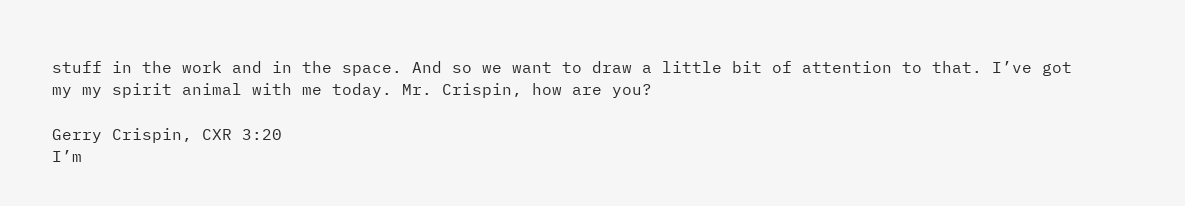stuff in the work and in the space. And so we want to draw a little bit of attention to that. I’ve got my my spirit animal with me today. Mr. Crispin, how are you?

Gerry Crispin, CXR 3:20
I’m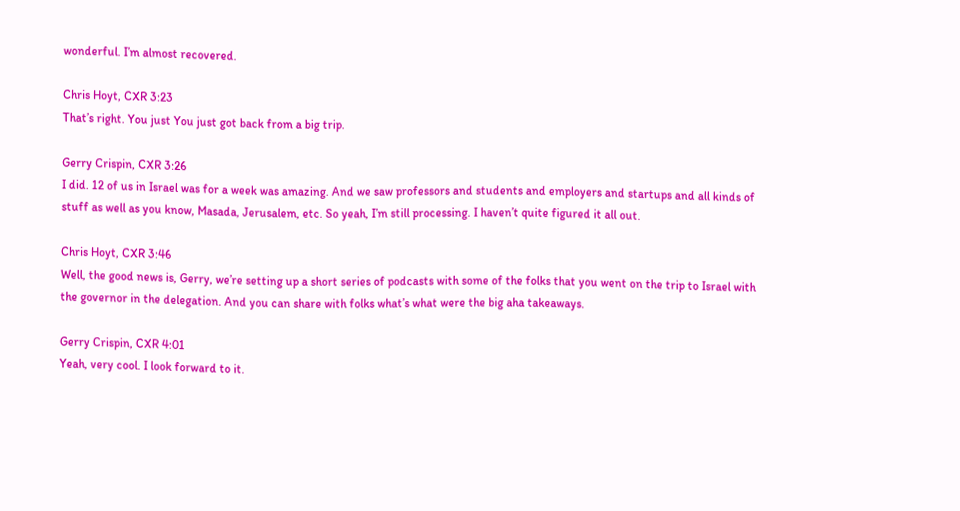wonderful. I’m almost recovered.

Chris Hoyt, CXR 3:23
That’s right. You just You just got back from a big trip.

Gerry Crispin, CXR 3:26
I did. 12 of us in Israel was for a week was amazing. And we saw professors and students and employers and startups and all kinds of stuff as well as you know, Masada, Jerusalem, etc. So yeah, I’m still processing. I haven’t quite figured it all out.

Chris Hoyt, CXR 3:46
Well, the good news is, Gerry, we’re setting up a short series of podcasts with some of the folks that you went on the trip to Israel with the governor in the delegation. And you can share with folks what’s what were the big aha takeaways.

Gerry Crispin, CXR 4:01
Yeah, very cool. I look forward to it.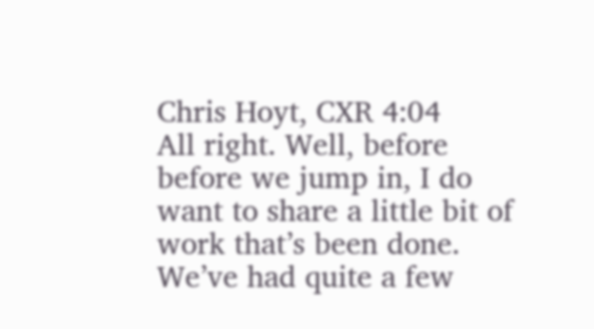Chris Hoyt, CXR 4:04
All right. Well, before before we jump in, I do want to share a little bit of work that’s been done. We’ve had quite a few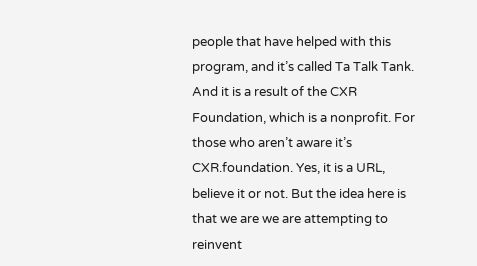people that have helped with this program, and it’s called Ta Talk Tank. And it is a result of the CXR Foundation, which is a nonprofit. For those who aren’t aware it’s CXR.foundation. Yes, it is a URL, believe it or not. But the idea here is that we are we are attempting to reinvent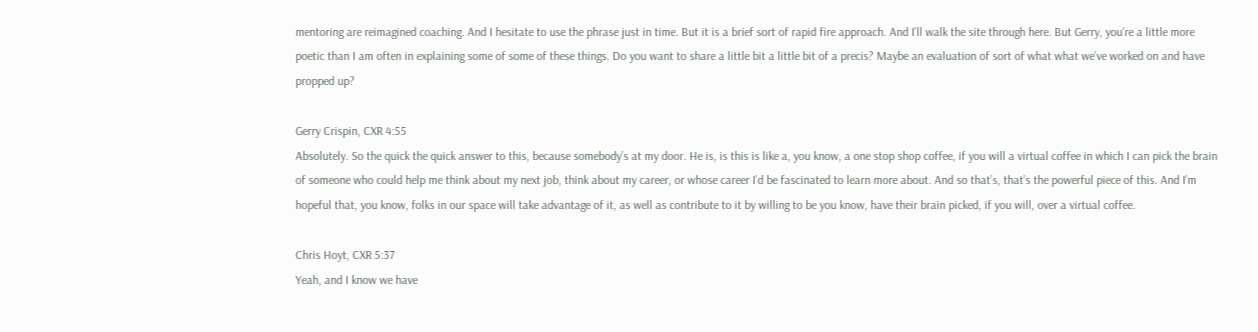mentoring are reimagined coaching. And I hesitate to use the phrase just in time. But it is a brief sort of rapid fire approach. And I’ll walk the site through here. But Gerry, you’re a little more poetic than I am often in explaining some of some of these things. Do you want to share a little bit a little bit of a precis? Maybe an evaluation of sort of what what we’ve worked on and have propped up?

Gerry Crispin, CXR 4:55
Absolutely. So the quick the quick answer to this, because somebody’s at my door. He is, is this is like a, you know, a one stop shop coffee, if you will a virtual coffee in which I can pick the brain of someone who could help me think about my next job, think about my career, or whose career I’d be fascinated to learn more about. And so that’s, that’s the powerful piece of this. And I’m hopeful that, you know, folks in our space will take advantage of it, as well as contribute to it by willing to be you know, have their brain picked, if you will, over a virtual coffee.

Chris Hoyt, CXR 5:37
Yeah, and I know we have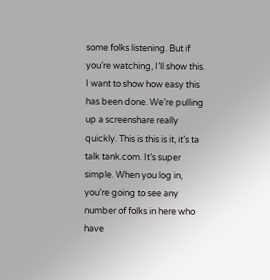some folks listening. But if you’re watching, I’ll show this. I want to show how easy this has been done. We’re pulling up a screenshare really quickly. This is this is it, it’s ta talk tank.com. It’s super simple. When you log in, you’re going to see any number of folks in here who have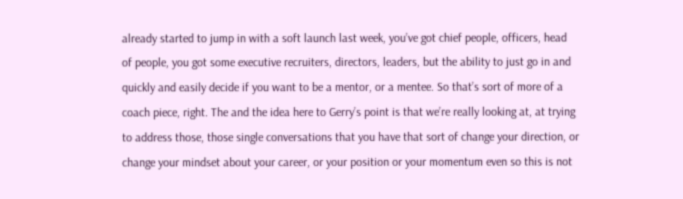already started to jump in with a soft launch last week, you’ve got chief people, officers, head of people, you got some executive recruiters, directors, leaders, but the ability to just go in and quickly and easily decide if you want to be a mentor, or a mentee. So that’s sort of more of a coach piece, right. The and the idea here to Gerry’s point is that we’re really looking at, at trying to address those, those single conversations that you have that sort of change your direction, or change your mindset about your career, or your position or your momentum even so this is not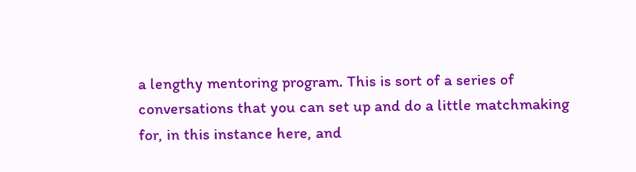a lengthy mentoring program. This is sort of a series of conversations that you can set up and do a little matchmaking for, in this instance here, and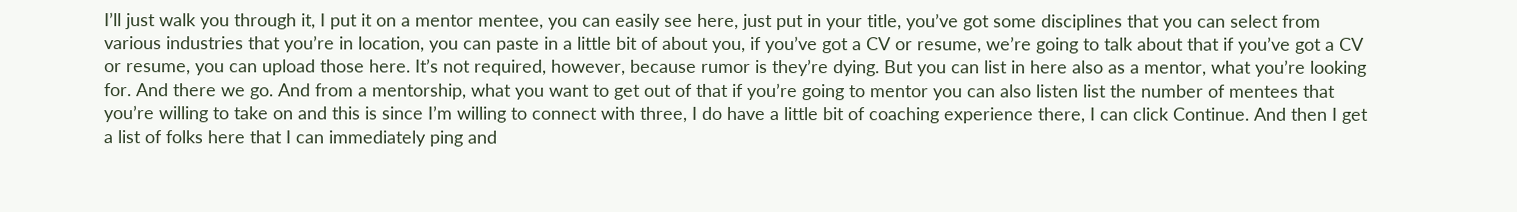I’ll just walk you through it, I put it on a mentor mentee, you can easily see here, just put in your title, you’ve got some disciplines that you can select from various industries that you’re in location, you can paste in a little bit of about you, if you’ve got a CV or resume, we’re going to talk about that if you’ve got a CV or resume, you can upload those here. It’s not required, however, because rumor is they’re dying. But you can list in here also as a mentor, what you’re looking for. And there we go. And from a mentorship, what you want to get out of that if you’re going to mentor you can also listen list the number of mentees that you’re willing to take on and this is since I’m willing to connect with three, I do have a little bit of coaching experience there, I can click Continue. And then I get a list of folks here that I can immediately ping and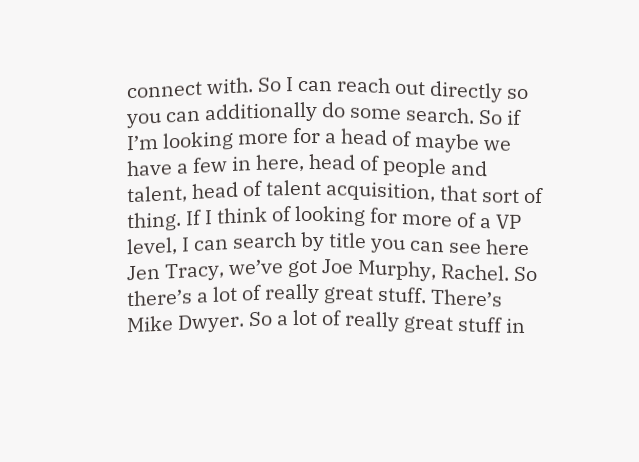connect with. So I can reach out directly so you can additionally do some search. So if I’m looking more for a head of maybe we have a few in here, head of people and talent, head of talent acquisition, that sort of thing. If I think of looking for more of a VP level, I can search by title you can see here Jen Tracy, we’ve got Joe Murphy, Rachel. So there’s a lot of really great stuff. There’s Mike Dwyer. So a lot of really great stuff in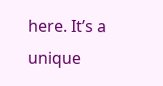here. It’s a unique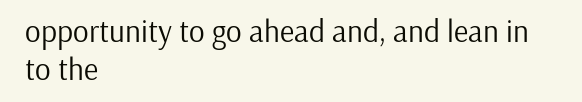opportunity to go ahead and, and lean in to the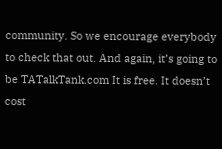community. So we encourage everybody to check that out. And again, it’s going to be TATalkTank.com It is free. It doesn’t cost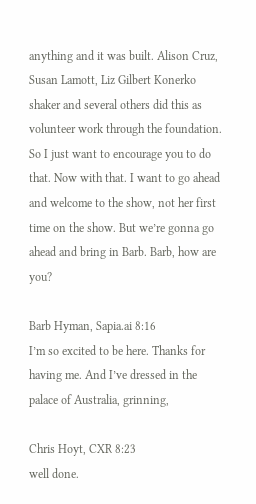anything and it was built. Alison Cruz, Susan Lamott, Liz Gilbert Konerko shaker and several others did this as volunteer work through the foundation. So I just want to encourage you to do that. Now with that. I want to go ahead and welcome to the show, not her first time on the show. But we’re gonna go ahead and bring in Barb. Barb, how are you?

Barb Hyman, Sapia.ai 8:16
I’m so excited to be here. Thanks for having me. And I’ve dressed in the palace of Australia, grinning,

Chris Hoyt, CXR 8:23
well done.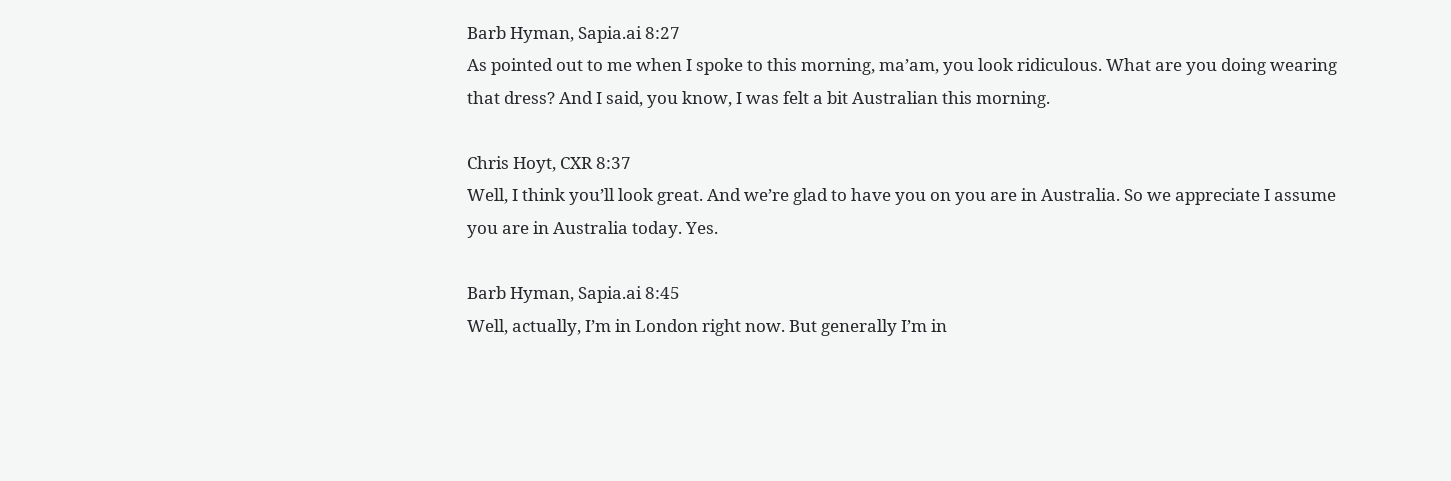Barb Hyman, Sapia.ai 8:27
As pointed out to me when I spoke to this morning, ma’am, you look ridiculous. What are you doing wearing that dress? And I said, you know, I was felt a bit Australian this morning.

Chris Hoyt, CXR 8:37
Well, I think you’ll look great. And we’re glad to have you on you are in Australia. So we appreciate I assume you are in Australia today. Yes.

Barb Hyman, Sapia.ai 8:45
Well, actually, I’m in London right now. But generally I’m in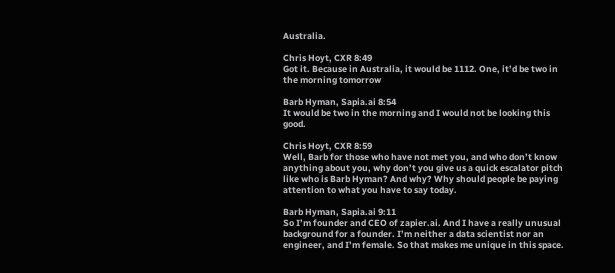Australia.

Chris Hoyt, CXR 8:49
Got it. Because in Australia, it would be 1112. One, it’d be two in the morning tomorrow

Barb Hyman, Sapia.ai 8:54
It would be two in the morning and I would not be looking this good.

Chris Hoyt, CXR 8:59
Well, Barb for those who have not met you, and who don’t know anything about you, why don’t you give us a quick escalator pitch like who is Barb Hyman? And why? Why should people be paying attention to what you have to say today.

Barb Hyman, Sapia.ai 9:11
So I’m founder and CEO of zapier.ai. And I have a really unusual background for a founder. I’m neither a data scientist nor an engineer, and I’m female. So that makes me unique in this space.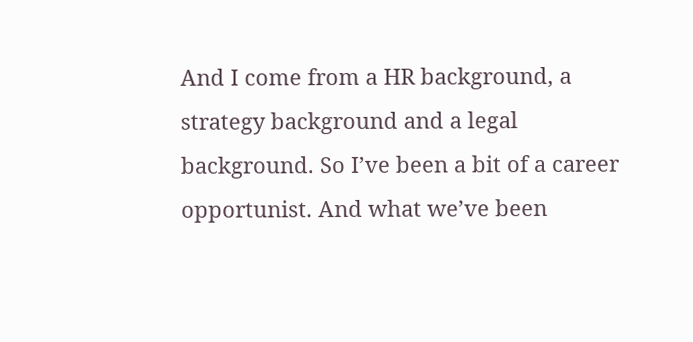And I come from a HR background, a strategy background and a legal background. So I’ve been a bit of a career opportunist. And what we’ve been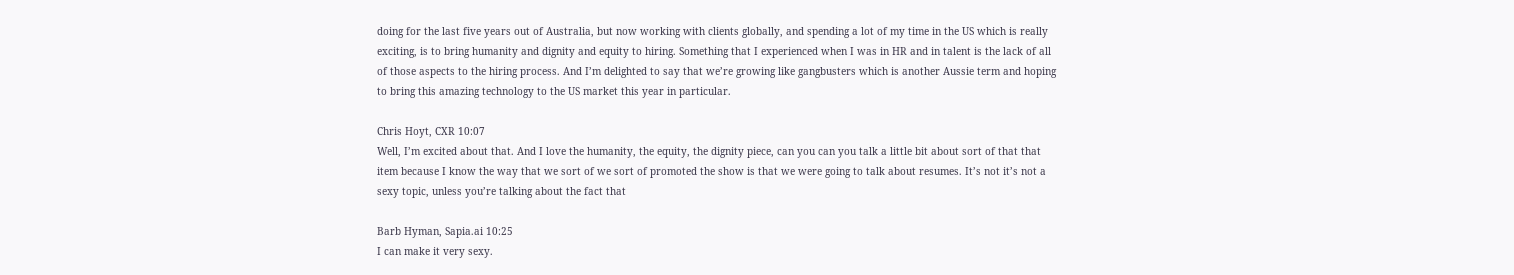doing for the last five years out of Australia, but now working with clients globally, and spending a lot of my time in the US which is really exciting, is to bring humanity and dignity and equity to hiring. Something that I experienced when I was in HR and in talent is the lack of all of those aspects to the hiring process. And I’m delighted to say that we’re growing like gangbusters which is another Aussie term and hoping to bring this amazing technology to the US market this year in particular.

Chris Hoyt, CXR 10:07
Well, I’m excited about that. And I love the humanity, the equity, the dignity piece, can you can you talk a little bit about sort of that that item because I know the way that we sort of we sort of promoted the show is that we were going to talk about resumes. It’s not it’s not a sexy topic, unless you’re talking about the fact that

Barb Hyman, Sapia.ai 10:25
I can make it very sexy.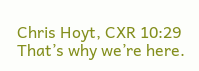Chris Hoyt, CXR 10:29
That’s why we’re here.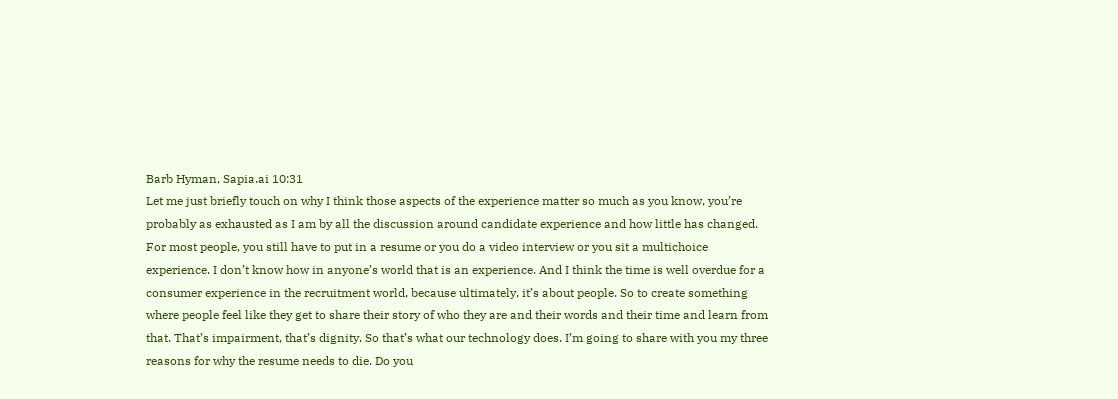Barb Hyman, Sapia.ai 10:31
Let me just briefly touch on why I think those aspects of the experience matter so much as you know, you’re probably as exhausted as I am by all the discussion around candidate experience and how little has changed. For most people, you still have to put in a resume or you do a video interview or you sit a multichoice experience. I don’t know how in anyone’s world that is an experience. And I think the time is well overdue for a consumer experience in the recruitment world, because ultimately, it’s about people. So to create something where people feel like they get to share their story of who they are and their words and their time and learn from that. That’s impairment, that’s dignity. So that’s what our technology does. I’m going to share with you my three reasons for why the resume needs to die. Do you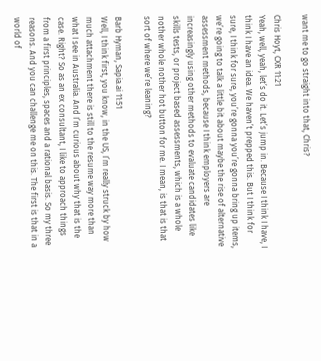want me to go straight into that, Chris?

Chris Hoyt, CXR 11:21
Yeah, well, yeah, let’s do it. Let’s jump in. Because I think I have, I think I have an idea. We haven’t prepped this. But I think for sure, I think for sure, you’re gonna you’re gonna bring up items, we’re going to talk a little bit about maybe the rise of alternative assessment methods, because I think employers are increasingly using other methods to evaluate candidates like skills tests, or project based assessments, which is a whole nother whole nother hot button for me. I mean, is that is that sort of where we’re leaning?

Barb Hyman, Sapia.ai 11:51
Well, I think first, you know, in the US, I’m really struck by how much attachment there is still to the resume way more than what I see in Australia. And I’m curious about why that is the case. Right? So as an ex consultant, I like to approach things from a first principles, spaces and a rational basis. So my three reasons. And you can challenge me on this. The first is that in a world of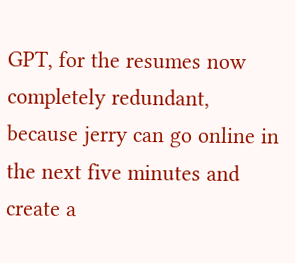GPT, for the resumes now completely redundant, because jerry can go online in the next five minutes and create a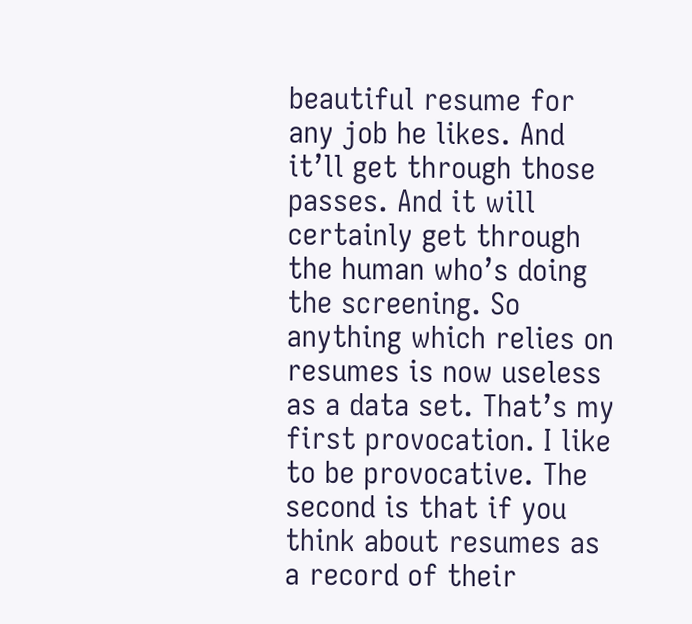beautiful resume for any job he likes. And it’ll get through those passes. And it will certainly get through the human who’s doing the screening. So anything which relies on resumes is now useless as a data set. That’s my first provocation. I like to be provocative. The second is that if you think about resumes as a record of their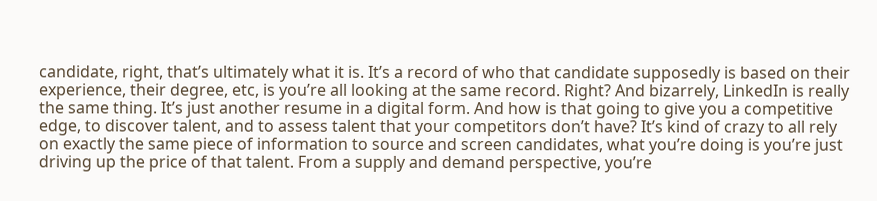candidate, right, that’s ultimately what it is. It’s a record of who that candidate supposedly is based on their experience, their degree, etc, is you’re all looking at the same record. Right? And bizarrely, LinkedIn is really the same thing. It’s just another resume in a digital form. And how is that going to give you a competitive edge, to discover talent, and to assess talent that your competitors don’t have? It’s kind of crazy to all rely on exactly the same piece of information to source and screen candidates, what you’re doing is you’re just driving up the price of that talent. From a supply and demand perspective, you’re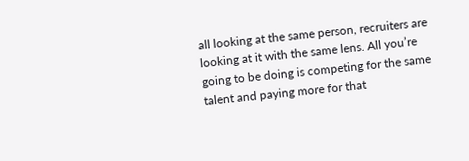all looking at the same person, recruiters are looking at it with the same lens. All you’re going to be doing is competing for the same talent and paying more for that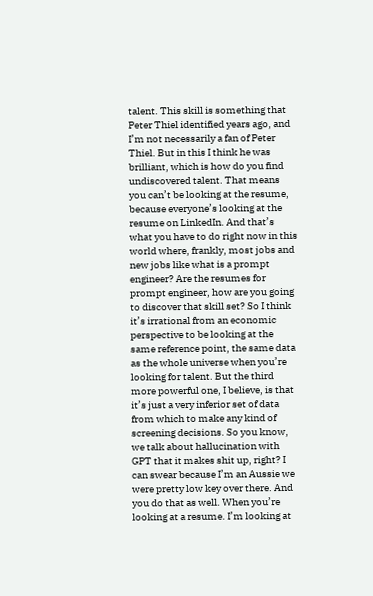talent. This skill is something that Peter Thiel identified years ago, and I’m not necessarily a fan of Peter Thiel. But in this I think he was brilliant, which is how do you find undiscovered talent. That means you can’t be looking at the resume, because everyone’s looking at the resume on LinkedIn. And that’s what you have to do right now in this world where, frankly, most jobs and new jobs like what is a prompt engineer? Are the resumes for prompt engineer, how are you going to discover that skill set? So I think it’s irrational from an economic perspective to be looking at the same reference point, the same data as the whole universe when you’re looking for talent. But the third more powerful one, I believe, is that it’s just a very inferior set of data from which to make any kind of screening decisions. So you know, we talk about hallucination with GPT that it makes shit up, right? I can swear because I’m an Aussie we were pretty low key over there. And you do that as well. When you’re looking at a resume. I’m looking at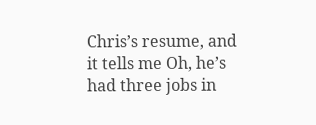Chris’s resume, and it tells me Oh, he’s had three jobs in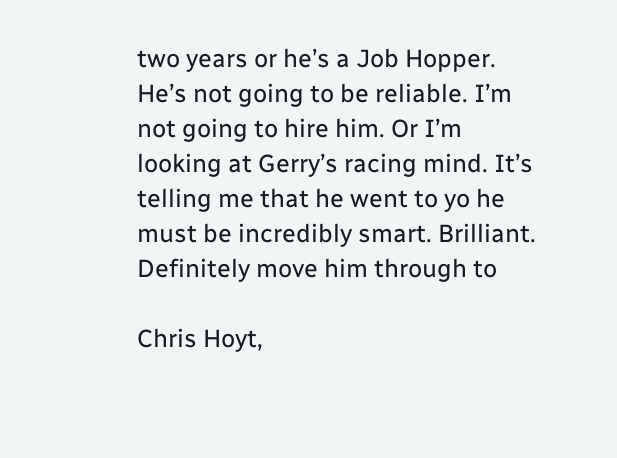two years or he’s a Job Hopper. He’s not going to be reliable. I’m not going to hire him. Or I’m looking at Gerry’s racing mind. It’s telling me that he went to yo he must be incredibly smart. Brilliant. Definitely move him through to

Chris Hoyt,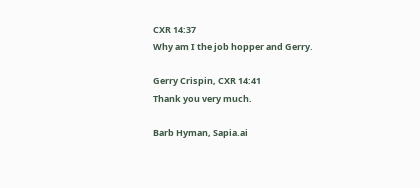CXR 14:37
Why am I the job hopper and Gerry.

Gerry Crispin, CXR 14:41
Thank you very much.

Barb Hyman, Sapia.ai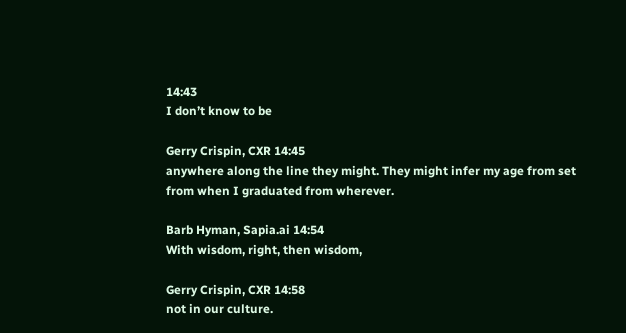14:43
I don’t know to be

Gerry Crispin, CXR 14:45
anywhere along the line they might. They might infer my age from set from when I graduated from wherever.

Barb Hyman, Sapia.ai 14:54
With wisdom, right, then wisdom,

Gerry Crispin, CXR 14:58
not in our culture.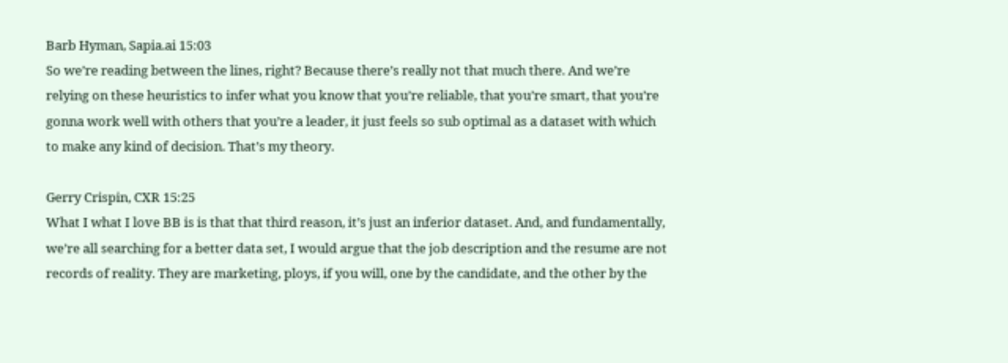Barb Hyman, Sapia.ai 15:03
So we’re reading between the lines, right? Because there’s really not that much there. And we’re relying on these heuristics to infer what you know that you’re reliable, that you’re smart, that you’re gonna work well with others that you’re a leader, it just feels so sub optimal as a dataset with which to make any kind of decision. That’s my theory.

Gerry Crispin, CXR 15:25
What I what I love BB is is that that third reason, it’s just an inferior dataset. And, and fundamentally, we’re all searching for a better data set, I would argue that the job description and the resume are not records of reality. They are marketing, ploys, if you will, one by the candidate, and the other by the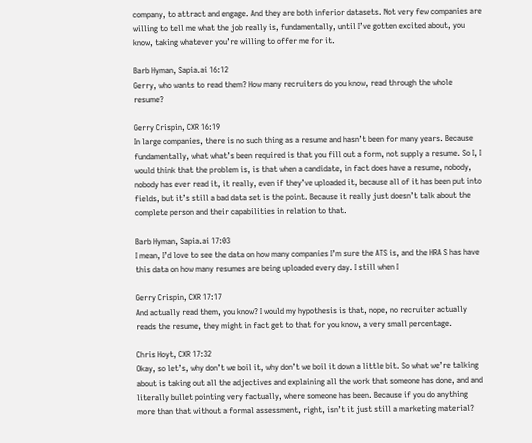company, to attract and engage. And they are both inferior datasets. Not very few companies are willing to tell me what the job really is, fundamentally, until I’ve gotten excited about, you know, taking whatever you’re willing to offer me for it.

Barb Hyman, Sapia.ai 16:12
Gerry, who wants to read them? How many recruiters do you know, read through the whole resume?

Gerry Crispin, CXR 16:19
In large companies, there is no such thing as a resume and hasn’t been for many years. Because fundamentally, what what’s been required is that you fill out a form, not supply a resume. So I, I would think that the problem is, is that when a candidate, in fact does have a resume, nobody, nobody has ever read it, it really, even if they’ve uploaded it, because all of it has been put into fields, but it’s still a bad data set is the point. Because it really just doesn’t talk about the complete person and their capabilities in relation to that.

Barb Hyman, Sapia.ai 17:03
I mean, I’d love to see the data on how many companies I’m sure the ATS is, and the HRA S has have this data on how many resumes are being uploaded every day. I still when I

Gerry Crispin, CXR 17:17
And actually read them, you know? I would my hypothesis is that, nope, no recruiter actually reads the resume, they might in fact get to that for you know, a very small percentage.

Chris Hoyt, CXR 17:32
Okay, so let’s, why don’t we boil it, why don’t we boil it down a little bit. So what we’re talking about is taking out all the adjectives and explaining all the work that someone has done, and and literally bullet pointing very factually, where someone has been. Because if you do anything more than that without a formal assessment, right, isn’t it just still a marketing material?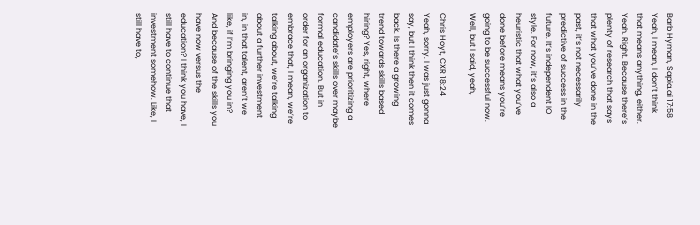Barb Hyman, Sapia.ai 17:58
Yeah, I mean, I don’t think that means anything, either. Yeah. Right. Because there’s plenty of research that says that what you’ve done in the past, it’s not necessarily predictive of success in the future. It’s independent IO style. For now, it’s also a heuristic that what you’ve done before means you’re going to be successful now. Well, but I said, yeah,

Chris Hoyt, CXR 18:24
Yeah, sorry. I was just gonna say, but I think then it comes back. Is there a growing trend towards skills based hiring? Yes, right, where employers are prioritizing a candidate’s skills over maybe formal education. But in order for an organization to embrace that, I mean, we’re talking about, we’re talking about a further investment in, in that talent, aren’t we like, if I’m bringing you in? And because of the skills you have now versus the education? I think you have, I still have to continue that investment somehow. Like, I still have to,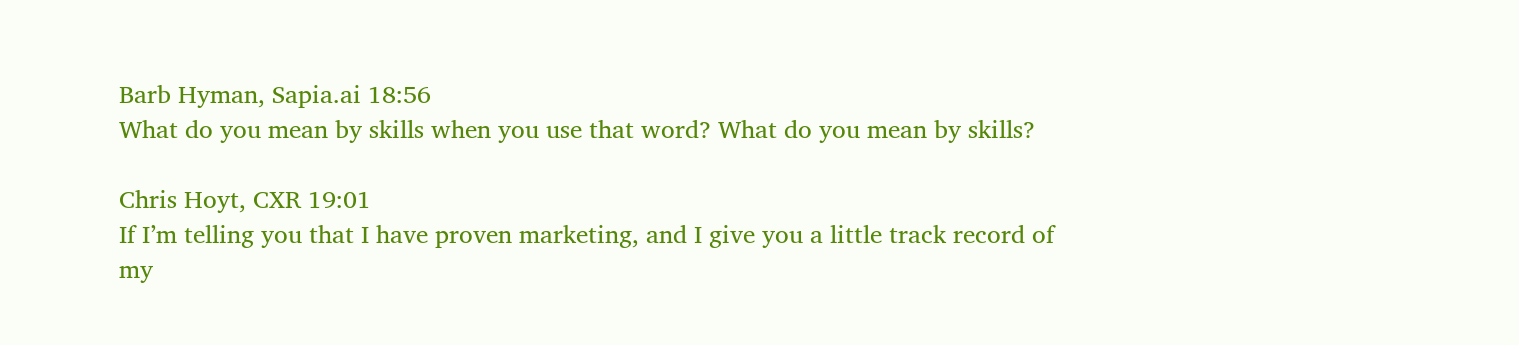Barb Hyman, Sapia.ai 18:56
What do you mean by skills when you use that word? What do you mean by skills?

Chris Hoyt, CXR 19:01
If I’m telling you that I have proven marketing, and I give you a little track record of my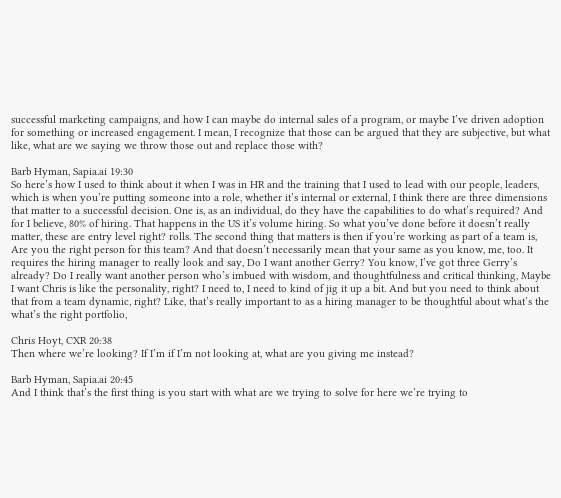successful marketing campaigns, and how I can maybe do internal sales of a program, or maybe I’ve driven adoption for something or increased engagement. I mean, I recognize that those can be argued that they are subjective, but what like, what are we saying we throw those out and replace those with?

Barb Hyman, Sapia.ai 19:30
So here’s how I used to think about it when I was in HR and the training that I used to lead with our people, leaders, which is when you’re putting someone into a role, whether it’s internal or external, I think there are three dimensions that matter to a successful decision. One is, as an individual, do they have the capabilities to do what’s required? And for I believe, 80% of hiring. That happens in the US it’s volume hiring. So what you’ve done before it doesn’t really matter, these are entry level right? rolls. The second thing that matters is then if you’re working as part of a team is, Are you the right person for this team? And that doesn’t necessarily mean that your same as you know, me, too. It requires the hiring manager to really look and say, Do I want another Gerry? You know, I’ve got three Gerry’s already? Do I really want another person who’s imbued with wisdom, and thoughtfulness and critical thinking, Maybe I want Chris is like the personality, right? I need to, I need to kind of jig it up a bit. And but you need to think about that from a team dynamic, right? Like, that’s really important to as a hiring manager to be thoughtful about what’s the what’s the right portfolio,

Chris Hoyt, CXR 20:38
Then where we’re looking? If I’m if I’m not looking at, what are you giving me instead?

Barb Hyman, Sapia.ai 20:45
And I think that’s the first thing is you start with what are we trying to solve for here we’re trying to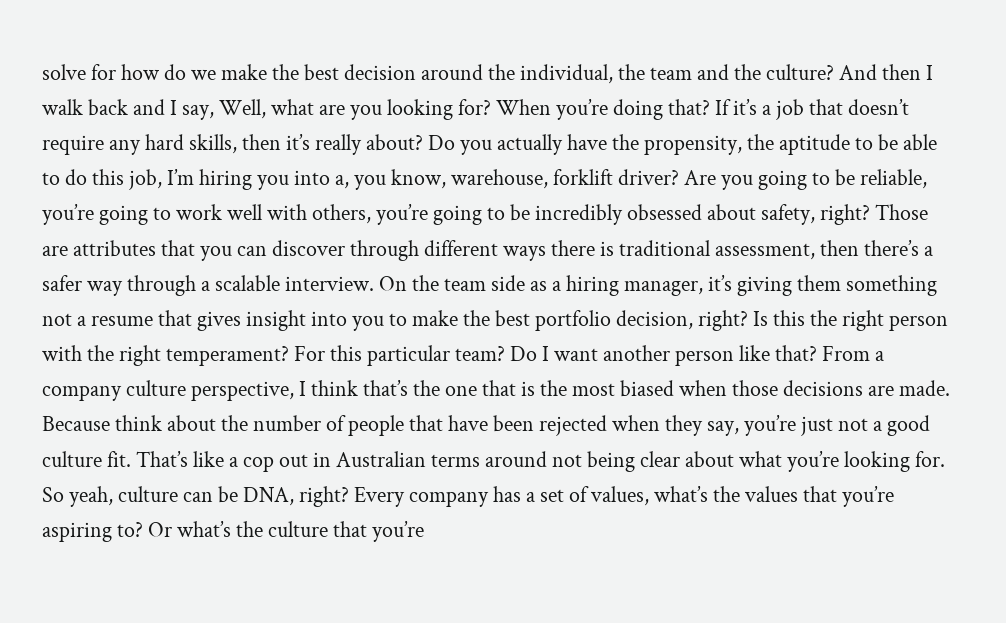solve for how do we make the best decision around the individual, the team and the culture? And then I walk back and I say, Well, what are you looking for? When you’re doing that? If it’s a job that doesn’t require any hard skills, then it’s really about? Do you actually have the propensity, the aptitude to be able to do this job, I’m hiring you into a, you know, warehouse, forklift driver? Are you going to be reliable, you’re going to work well with others, you’re going to be incredibly obsessed about safety, right? Those are attributes that you can discover through different ways there is traditional assessment, then there’s a safer way through a scalable interview. On the team side as a hiring manager, it’s giving them something not a resume that gives insight into you to make the best portfolio decision, right? Is this the right person with the right temperament? For this particular team? Do I want another person like that? From a company culture perspective, I think that’s the one that is the most biased when those decisions are made. Because think about the number of people that have been rejected when they say, you’re just not a good culture fit. That’s like a cop out in Australian terms around not being clear about what you’re looking for. So yeah, culture can be DNA, right? Every company has a set of values, what’s the values that you’re aspiring to? Or what’s the culture that you’re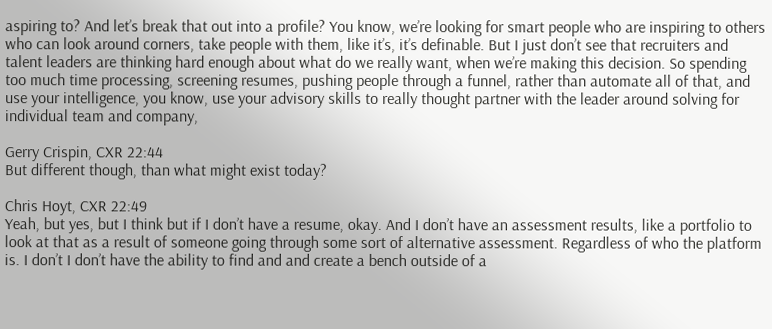aspiring to? And let’s break that out into a profile? You know, we’re looking for smart people who are inspiring to others who can look around corners, take people with them, like it’s, it’s definable. But I just don’t see that recruiters and talent leaders are thinking hard enough about what do we really want, when we’re making this decision. So spending too much time processing, screening resumes, pushing people through a funnel, rather than automate all of that, and use your intelligence, you know, use your advisory skills to really thought partner with the leader around solving for individual team and company,

Gerry Crispin, CXR 22:44
But different though, than what might exist today?

Chris Hoyt, CXR 22:49
Yeah, but yes, but I think but if I don’t have a resume, okay. And I don’t have an assessment results, like a portfolio to look at that as a result of someone going through some sort of alternative assessment. Regardless of who the platform is. I don’t I don’t have the ability to find and and create a bench outside of a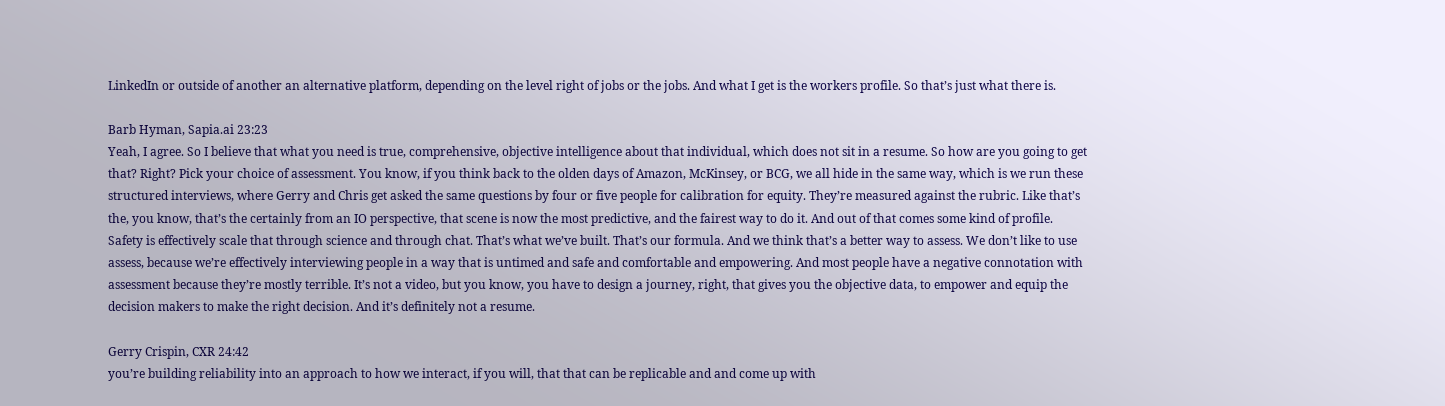LinkedIn or outside of another an alternative platform, depending on the level right of jobs or the jobs. And what I get is the workers profile. So that’s just what there is.

Barb Hyman, Sapia.ai 23:23
Yeah, I agree. So I believe that what you need is true, comprehensive, objective intelligence about that individual, which does not sit in a resume. So how are you going to get that? Right? Pick your choice of assessment. You know, if you think back to the olden days of Amazon, McKinsey, or BCG, we all hide in the same way, which is we run these structured interviews, where Gerry and Chris get asked the same questions by four or five people for calibration for equity. They’re measured against the rubric. Like that’s the, you know, that’s the certainly from an IO perspective, that scene is now the most predictive, and the fairest way to do it. And out of that comes some kind of profile. Safety is effectively scale that through science and through chat. That’s what we’ve built. That’s our formula. And we think that’s a better way to assess. We don’t like to use assess, because we’re effectively interviewing people in a way that is untimed and safe and comfortable and empowering. And most people have a negative connotation with assessment because they’re mostly terrible. It’s not a video, but you know, you have to design a journey, right, that gives you the objective data, to empower and equip the decision makers to make the right decision. And it’s definitely not a resume.

Gerry Crispin, CXR 24:42
you’re building reliability into an approach to how we interact, if you will, that that can be replicable and and come up with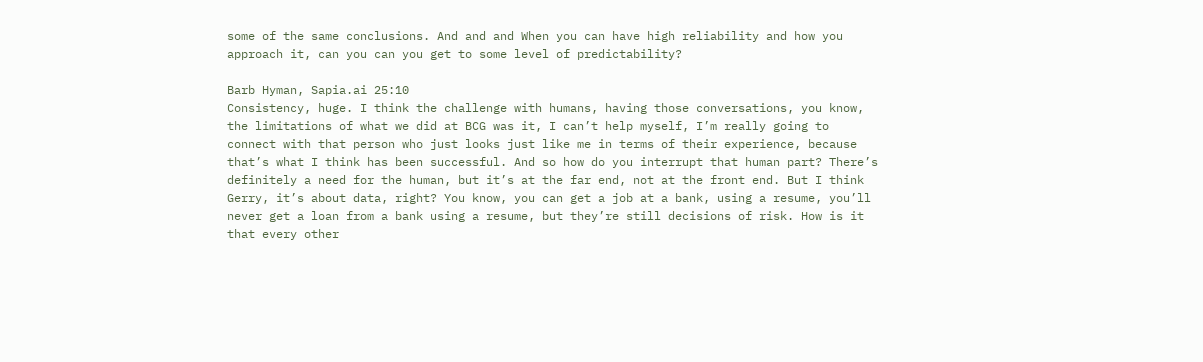some of the same conclusions. And and and When you can have high reliability and how you approach it, can you can you get to some level of predictability?

Barb Hyman, Sapia.ai 25:10
Consistency, huge. I think the challenge with humans, having those conversations, you know, the limitations of what we did at BCG was it, I can’t help myself, I’m really going to connect with that person who just looks just like me in terms of their experience, because that’s what I think has been successful. And so how do you interrupt that human part? There’s definitely a need for the human, but it’s at the far end, not at the front end. But I think Gerry, it’s about data, right? You know, you can get a job at a bank, using a resume, you’ll never get a loan from a bank using a resume, but they’re still decisions of risk. How is it that every other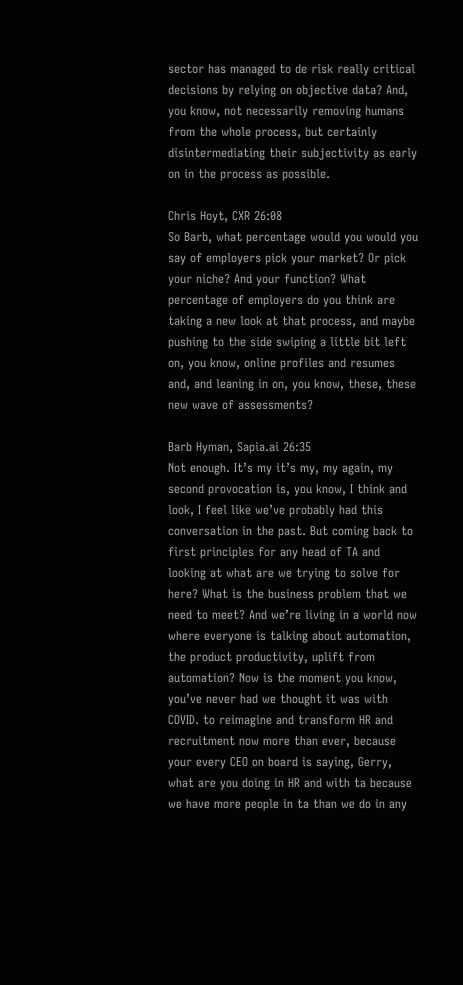sector has managed to de risk really critical decisions by relying on objective data? And, you know, not necessarily removing humans from the whole process, but certainly disintermediating their subjectivity as early on in the process as possible.

Chris Hoyt, CXR 26:08
So Barb, what percentage would you would you say of employers pick your market? Or pick your niche? And your function? What percentage of employers do you think are taking a new look at that process, and maybe pushing to the side swiping a little bit left on, you know, online profiles and resumes and, and leaning in on, you know, these, these new wave of assessments?

Barb Hyman, Sapia.ai 26:35
Not enough. It’s my it’s my, my again, my second provocation is, you know, I think and look, I feel like we’ve probably had this conversation in the past. But coming back to first principles for any head of TA and looking at what are we trying to solve for here? What is the business problem that we need to meet? And we’re living in a world now where everyone is talking about automation, the product productivity, uplift from automation? Now is the moment you know, you’ve never had we thought it was with COVID. to reimagine and transform HR and recruitment now more than ever, because your every CEO on board is saying, Gerry, what are you doing in HR and with ta because we have more people in ta than we do in any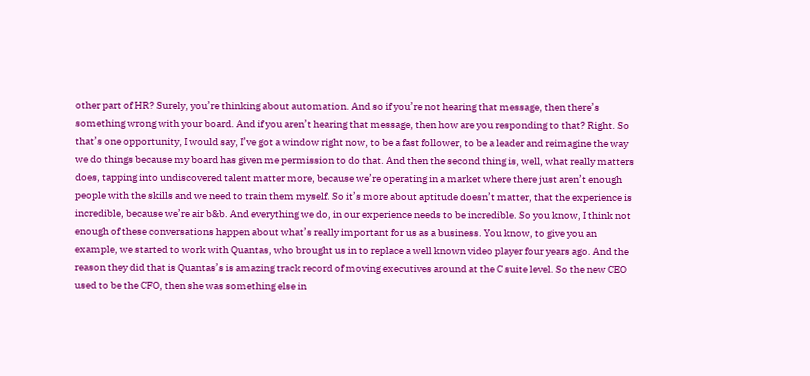other part of HR? Surely, you’re thinking about automation. And so if you’re not hearing that message, then there’s something wrong with your board. And if you aren’t hearing that message, then how are you responding to that? Right. So that’s one opportunity, I would say, I’ve got a window right now, to be a fast follower, to be a leader and reimagine the way we do things because my board has given me permission to do that. And then the second thing is, well, what really matters does, tapping into undiscovered talent matter more, because we’re operating in a market where there just aren’t enough people with the skills and we need to train them myself. So it’s more about aptitude doesn’t matter, that the experience is incredible, because we’re air b&b. And everything we do, in our experience needs to be incredible. So you know, I think not enough of these conversations happen about what’s really important for us as a business. You know, to give you an example, we started to work with Quantas, who brought us in to replace a well known video player four years ago. And the reason they did that is Quantas’s is amazing track record of moving executives around at the C suite level. So the new CEO used to be the CFO, then she was something else in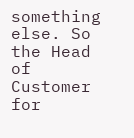something else. So the Head of Customer for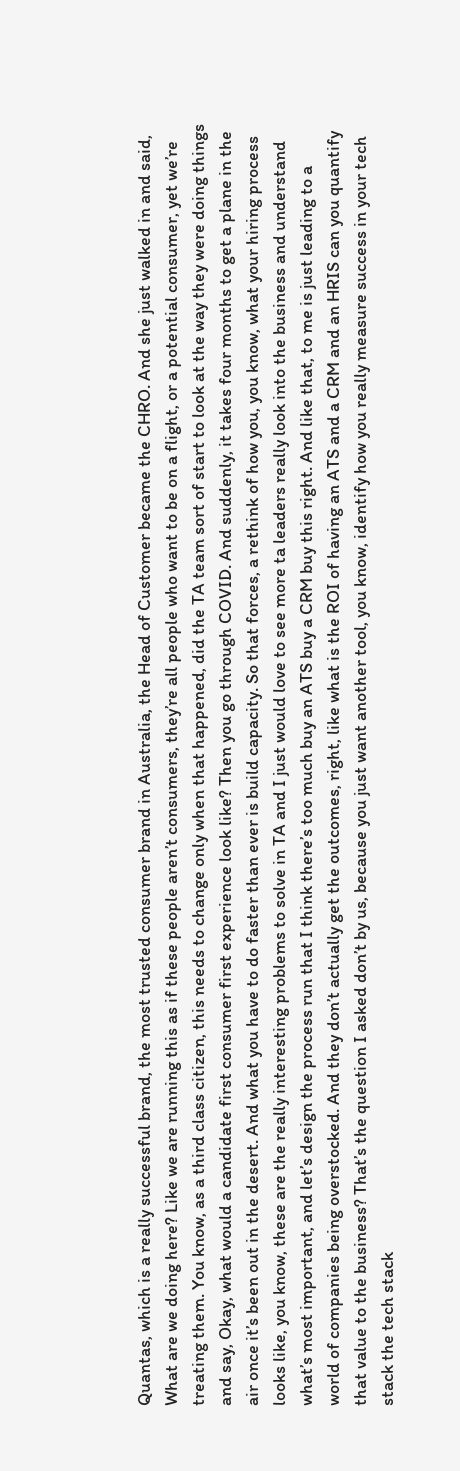Quantas, which is a really successful brand, the most trusted consumer brand in Australia, the Head of Customer became the CHRO. And she just walked in and said, What are we doing here? Like we are running this as if these people aren’t consumers, they’re all people who want to be on a flight, or a potential consumer, yet we’re treating them. You know, as a third class citizen, this needs to change only when that happened, did the TA team sort of start to look at the way they were doing things and say, Okay, what would a candidate first consumer first experience look like? Then you go through COVID. And suddenly, it takes four months to get a plane in the air once it’s been out in the desert. And what you have to do faster than ever is build capacity. So that forces, a rethink of how you, you know, what your hiring process looks like, you know, these are the really interesting problems to solve in TA and I just would love to see more ta leaders really look into the business and understand what’s most important, and let’s design the process run that I think there’s too much buy an ATS buy a CRM buy this right. And like that, to me is just leading to a world of companies being overstocked. And they don’t actually get the outcomes, right, like what is the ROI of having an ATS and a CRM and an HRIS can you quantify that value to the business? That’s the question I asked don’t by us, because you just want another tool, you know, identify how you really measure success in your tech stack the tech stack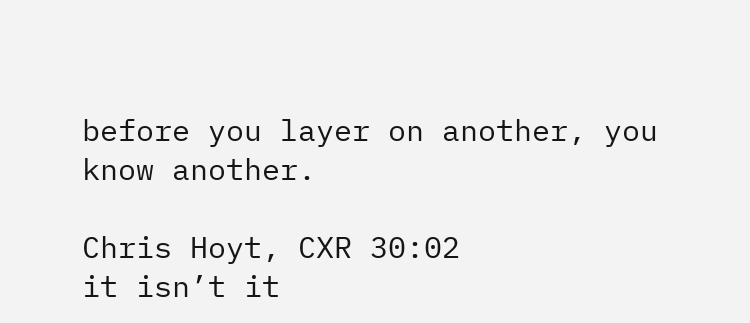before you layer on another, you know another.

Chris Hoyt, CXR 30:02
it isn’t it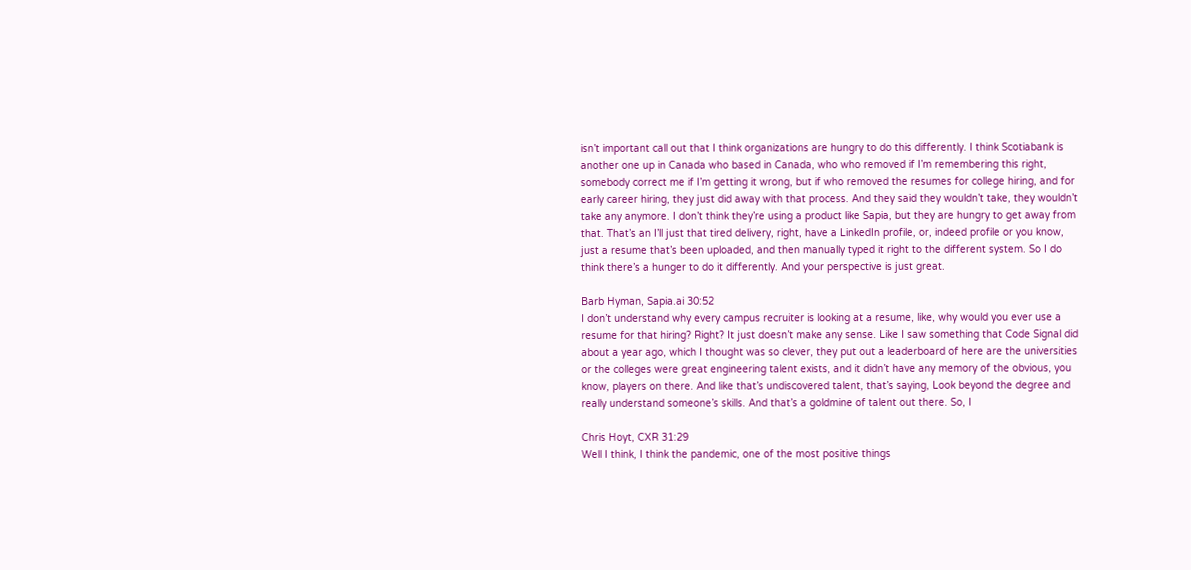isn’t important call out that I think organizations are hungry to do this differently. I think Scotiabank is another one up in Canada who based in Canada, who who removed if I’m remembering this right, somebody correct me if I’m getting it wrong, but if who removed the resumes for college hiring, and for early career hiring, they just did away with that process. And they said they wouldn’t take, they wouldn’t take any anymore. I don’t think they’re using a product like Sapia, but they are hungry to get away from that. That’s an I’ll just that tired delivery, right, have a LinkedIn profile, or, indeed profile or you know, just a resume that’s been uploaded, and then manually typed it right to the different system. So I do think there’s a hunger to do it differently. And your perspective is just great.

Barb Hyman, Sapia.ai 30:52
I don’t understand why every campus recruiter is looking at a resume, like, why would you ever use a resume for that hiring? Right? It just doesn’t make any sense. Like I saw something that Code Signal did about a year ago, which I thought was so clever, they put out a leaderboard of here are the universities or the colleges were great engineering talent exists, and it didn’t have any memory of the obvious, you know, players on there. And like that’s undiscovered talent, that’s saying, Look beyond the degree and really understand someone’s skills. And that’s a goldmine of talent out there. So, I

Chris Hoyt, CXR 31:29
Well I think, I think the pandemic, one of the most positive things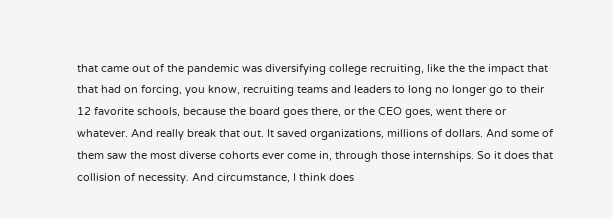that came out of the pandemic was diversifying college recruiting, like the the impact that that had on forcing, you know, recruiting teams and leaders to long no longer go to their 12 favorite schools, because the board goes there, or the CEO goes, went there or whatever. And really break that out. It saved organizations, millions of dollars. And some of them saw the most diverse cohorts ever come in, through those internships. So it does that collision of necessity. And circumstance, I think does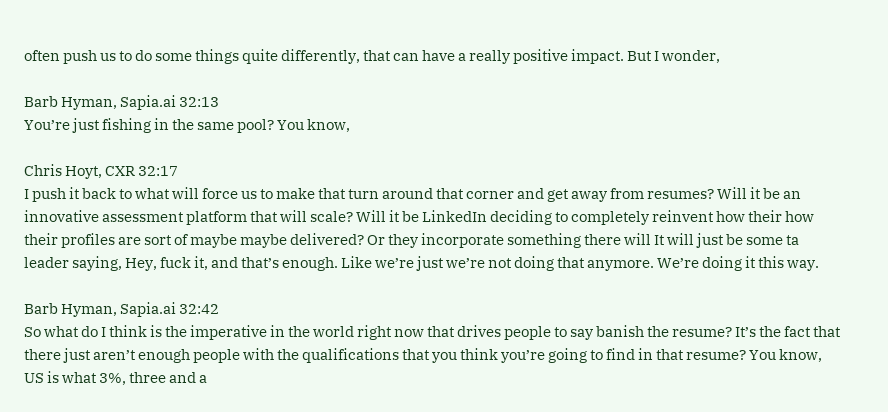often push us to do some things quite differently, that can have a really positive impact. But I wonder,

Barb Hyman, Sapia.ai 32:13
You’re just fishing in the same pool? You know,

Chris Hoyt, CXR 32:17
I push it back to what will force us to make that turn around that corner and get away from resumes? Will it be an innovative assessment platform that will scale? Will it be LinkedIn deciding to completely reinvent how their how their profiles are sort of maybe maybe delivered? Or they incorporate something there will It will just be some ta leader saying, Hey, fuck it, and that’s enough. Like we’re just we’re not doing that anymore. We’re doing it this way.

Barb Hyman, Sapia.ai 32:42
So what do I think is the imperative in the world right now that drives people to say banish the resume? It’s the fact that there just aren’t enough people with the qualifications that you think you’re going to find in that resume? You know, US is what 3%, three and a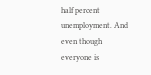half percent unemployment. And even though everyone is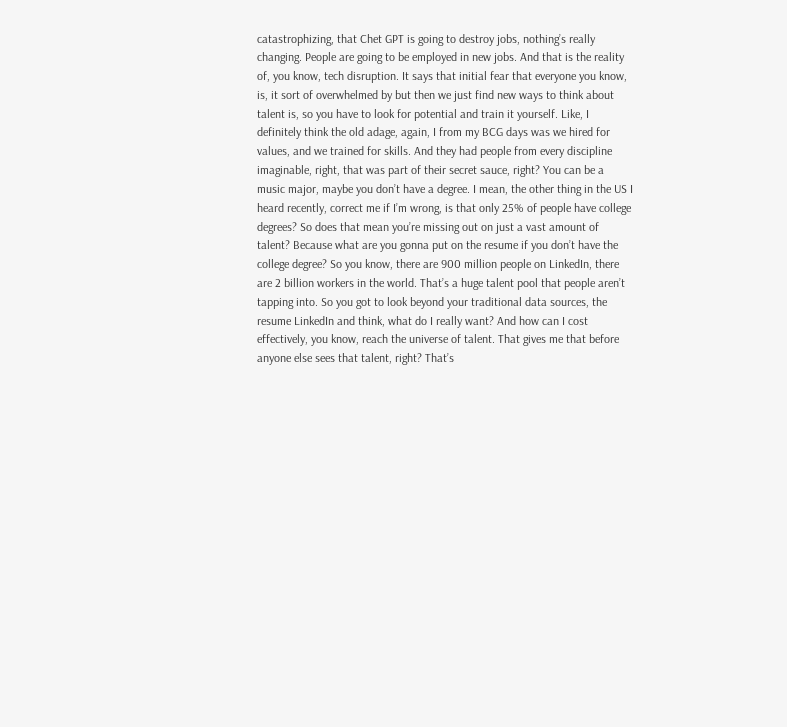catastrophizing, that Chet GPT is going to destroy jobs, nothing’s really changing. People are going to be employed in new jobs. And that is the reality of, you know, tech disruption. It says that initial fear that everyone you know, is, it sort of overwhelmed by but then we just find new ways to think about talent is, so you have to look for potential and train it yourself. Like, I definitely think the old adage, again, I from my BCG days was we hired for values, and we trained for skills. And they had people from every discipline imaginable, right, that was part of their secret sauce, right? You can be a music major, maybe you don’t have a degree. I mean, the other thing in the US I heard recently, correct me if I’m wrong, is that only 25% of people have college degrees? So does that mean you’re missing out on just a vast amount of talent? Because what are you gonna put on the resume if you don’t have the college degree? So you know, there are 900 million people on LinkedIn, there are 2 billion workers in the world. That’s a huge talent pool that people aren’t tapping into. So you got to look beyond your traditional data sources, the resume LinkedIn and think, what do I really want? And how can I cost effectively, you know, reach the universe of talent. That gives me that before anyone else sees that talent, right? That’s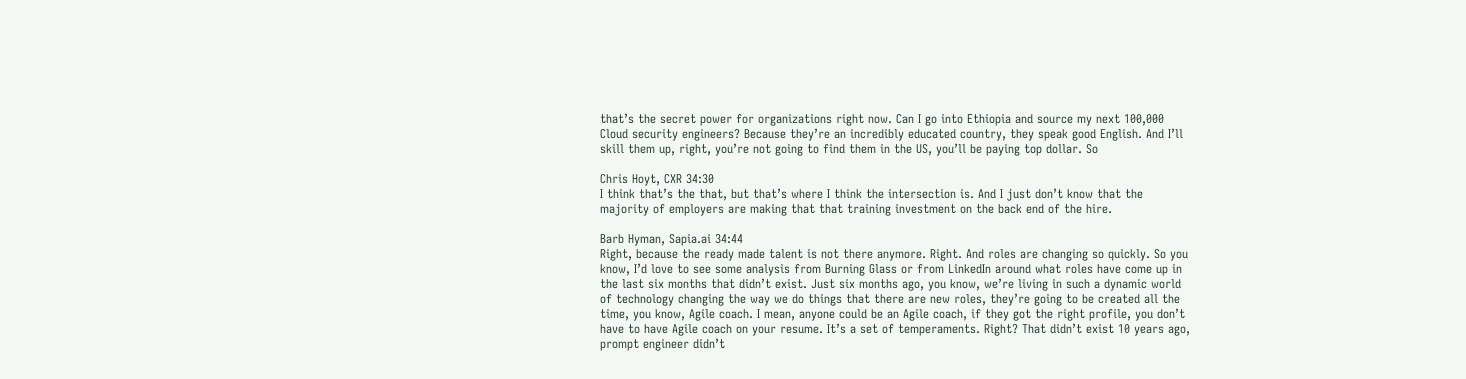that’s the secret power for organizations right now. Can I go into Ethiopia and source my next 100,000 Cloud security engineers? Because they’re an incredibly educated country, they speak good English. And I’ll skill them up, right, you’re not going to find them in the US, you’ll be paying top dollar. So

Chris Hoyt, CXR 34:30
I think that’s the that, but that’s where I think the intersection is. And I just don’t know that the majority of employers are making that that training investment on the back end of the hire.

Barb Hyman, Sapia.ai 34:44
Right, because the ready made talent is not there anymore. Right. And roles are changing so quickly. So you know, I’d love to see some analysis from Burning Glass or from LinkedIn around what roles have come up in the last six months that didn’t exist. Just six months ago, you know, we’re living in such a dynamic world of technology changing the way we do things that there are new roles, they’re going to be created all the time, you know, Agile coach. I mean, anyone could be an Agile coach, if they got the right profile, you don’t have to have Agile coach on your resume. It’s a set of temperaments. Right? That didn’t exist 10 years ago, prompt engineer didn’t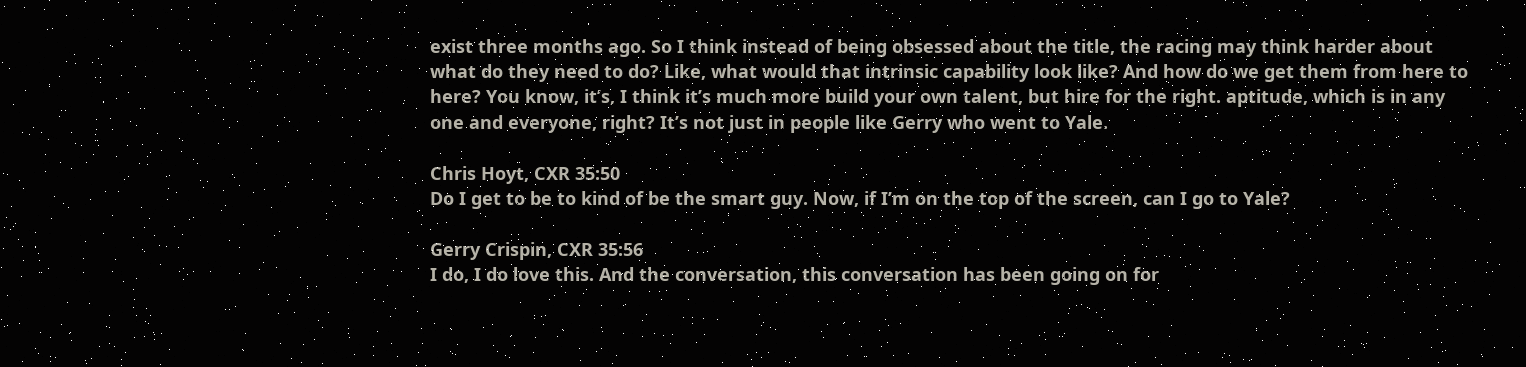exist three months ago. So I think instead of being obsessed about the title, the racing may think harder about what do they need to do? Like, what would that intrinsic capability look like? And how do we get them from here to here? You know, it’s, I think it’s much more build your own talent, but hire for the right. aptitude, which is in any one and everyone, right? It’s not just in people like Gerry who went to Yale.

Chris Hoyt, CXR 35:50
Do I get to be to kind of be the smart guy. Now, if I’m on the top of the screen, can I go to Yale?

Gerry Crispin, CXR 35:56
I do, I do love this. And the conversation, this conversation has been going on for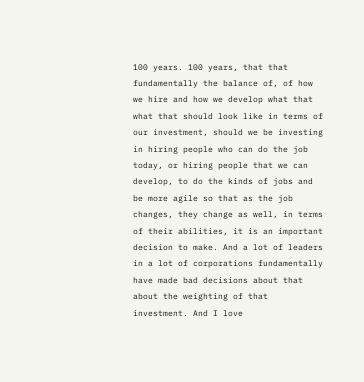100 years. 100 years, that that fundamentally the balance of, of how we hire and how we develop what that what that should look like in terms of our investment, should we be investing in hiring people who can do the job today, or hiring people that we can develop, to do the kinds of jobs and be more agile so that as the job changes, they change as well, in terms of their abilities, it is an important decision to make. And a lot of leaders in a lot of corporations fundamentally have made bad decisions about that about the weighting of that investment. And I love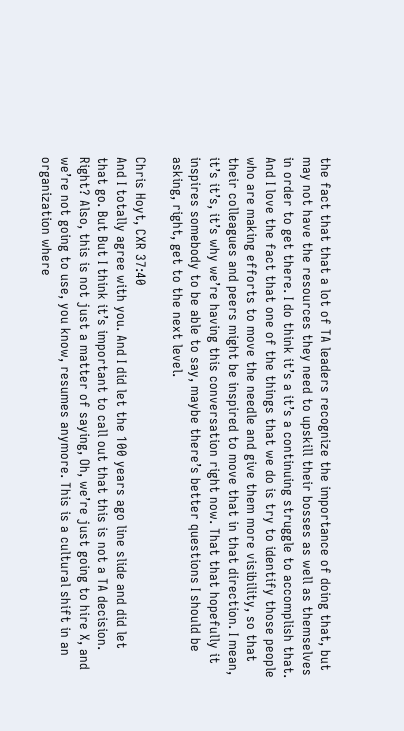the fact that that a lot of TA leaders recognize the importance of doing that, but may not have the resources they need to upskill their bosses as well as themselves in order to get there. I do think it’s a it’s a continuing struggle to accomplish that. And I love the fact that one of the things that we do is try to identify those people who are making efforts to move the needle and give them more visibility, so that their colleagues and peers might be inspired to move that in that direction. I mean, it’s it’s, it’s why we’re having this conversation right now. That that hopefully it inspires somebody to be able to say, maybe there’s better questions I should be asking, right, get to the next level.

Chris Hoyt, CXR 37:40
And I totally agree with you. And I did let the 100 years ago line slide and did let that go. But But I think it’s important to call out that this is not a TA decision. Right? Also, this is not just a matter of saying, Oh, we’re just going to hire X, and we’re not going to use, you know, resumes anymore. This is a cultural shift in an organization where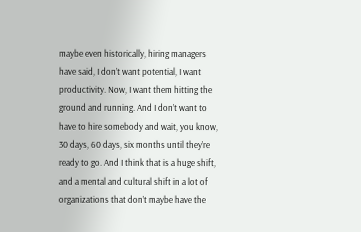maybe even historically, hiring managers have said, I don’t want potential, I want productivity. Now, I want them hitting the ground and running. And I don’t want to have to hire somebody and wait, you know, 30 days, 60 days, six months until they’re ready to go. And I think that is a huge shift, and a mental and cultural shift in a lot of organizations that don’t maybe have the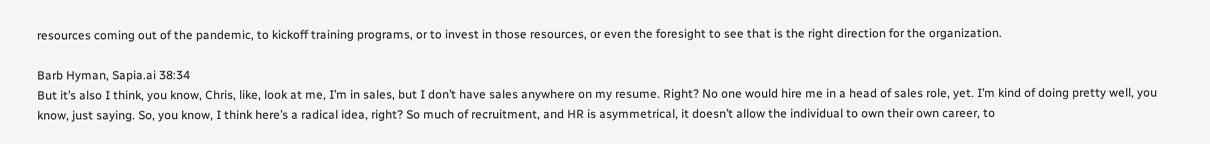resources coming out of the pandemic, to kickoff training programs, or to invest in those resources, or even the foresight to see that is the right direction for the organization.

Barb Hyman, Sapia.ai 38:34
But it’s also I think, you know, Chris, like, look at me, I’m in sales, but I don’t have sales anywhere on my resume. Right? No one would hire me in a head of sales role, yet. I’m kind of doing pretty well, you know, just saying. So, you know, I think here’s a radical idea, right? So much of recruitment, and HR is asymmetrical, it doesn’t allow the individual to own their own career, to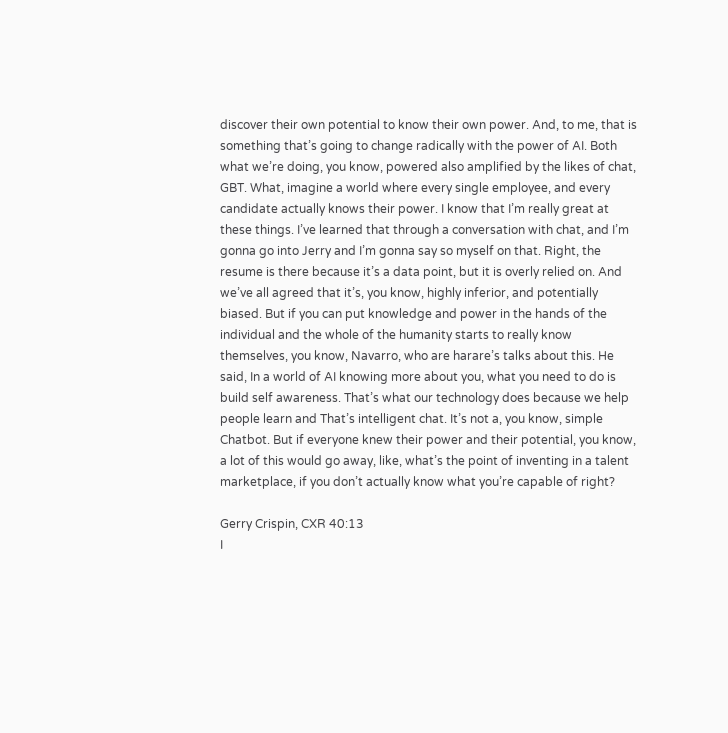discover their own potential to know their own power. And, to me, that is something that’s going to change radically with the power of AI. Both what we’re doing, you know, powered also amplified by the likes of chat, GBT. What, imagine a world where every single employee, and every candidate actually knows their power. I know that I’m really great at these things. I’ve learned that through a conversation with chat, and I’m gonna go into Jerry and I’m gonna say so myself on that. Right, the resume is there because it’s a data point, but it is overly relied on. And we’ve all agreed that it’s, you know, highly inferior, and potentially biased. But if you can put knowledge and power in the hands of the individual and the whole of the humanity starts to really know themselves, you know, Navarro, who are harare’s talks about this. He said, In a world of AI knowing more about you, what you need to do is build self awareness. That’s what our technology does because we help people learn and That’s intelligent chat. It’s not a, you know, simple Chatbot. But if everyone knew their power and their potential, you know, a lot of this would go away, like, what’s the point of inventing in a talent marketplace, if you don’t actually know what you’re capable of right?

Gerry Crispin, CXR 40:13
I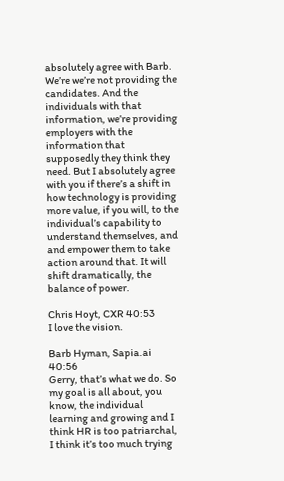absolutely agree with Barb. We’re we’re not providing the candidates. And the individuals with that information, we’re providing employers with the information that supposedly they think they need. But I absolutely agree with you if there’s a shift in how technology is providing more value, if you will, to the individual’s capability to understand themselves, and and empower them to take action around that. It will shift dramatically, the balance of power.

Chris Hoyt, CXR 40:53
I love the vision.

Barb Hyman, Sapia.ai 40:56
Gerry, that’s what we do. So my goal is all about, you know, the individual learning and growing and I think HR is too patriarchal, I think it’s too much trying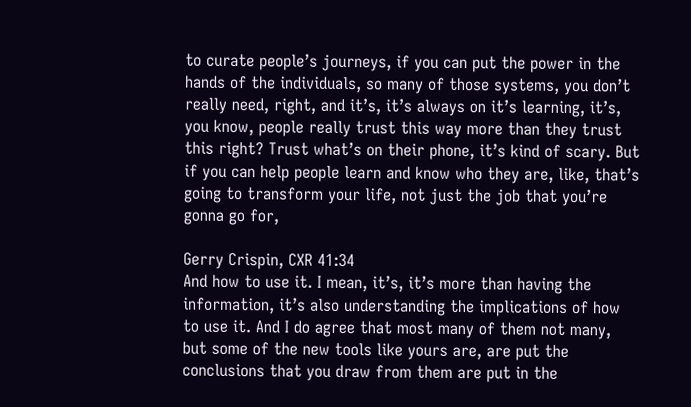to curate people’s journeys, if you can put the power in the hands of the individuals, so many of those systems, you don’t really need, right, and it’s, it’s always on it’s learning, it’s, you know, people really trust this way more than they trust this right? Trust what’s on their phone, it’s kind of scary. But if you can help people learn and know who they are, like, that’s going to transform your life, not just the job that you’re gonna go for,

Gerry Crispin, CXR 41:34
And how to use it. I mean, it’s, it’s more than having the information, it’s also understanding the implications of how to use it. And I do agree that most many of them not many, but some of the new tools like yours are, are put the conclusions that you draw from them are put in the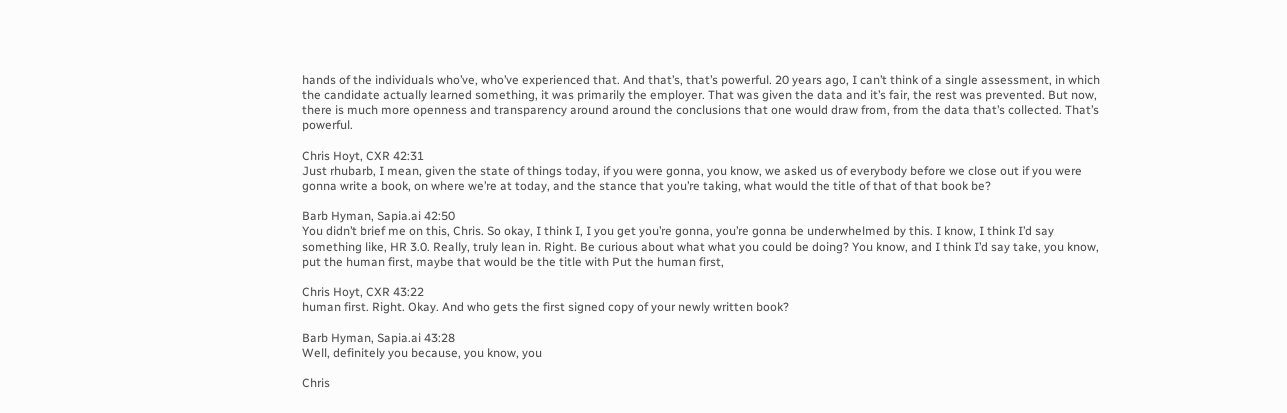hands of the individuals who’ve, who’ve experienced that. And that’s, that’s powerful. 20 years ago, I can’t think of a single assessment, in which the candidate actually learned something, it was primarily the employer. That was given the data and it’s fair, the rest was prevented. But now, there is much more openness and transparency around around the conclusions that one would draw from, from the data that’s collected. That’s powerful.

Chris Hoyt, CXR 42:31
Just rhubarb, I mean, given the state of things today, if you were gonna, you know, we asked us of everybody before we close out if you were gonna write a book, on where we’re at today, and the stance that you’re taking, what would the title of that of that book be?

Barb Hyman, Sapia.ai 42:50
You didn’t brief me on this, Chris. So okay, I think I, I you get you’re gonna, you’re gonna be underwhelmed by this. I know, I think I’d say something like, HR 3.0. Really, truly lean in. Right. Be curious about what what you could be doing? You know, and I think I’d say take, you know, put the human first, maybe that would be the title with Put the human first,

Chris Hoyt, CXR 43:22
human first. Right. Okay. And who gets the first signed copy of your newly written book?

Barb Hyman, Sapia.ai 43:28
Well, definitely you because, you know, you

Chris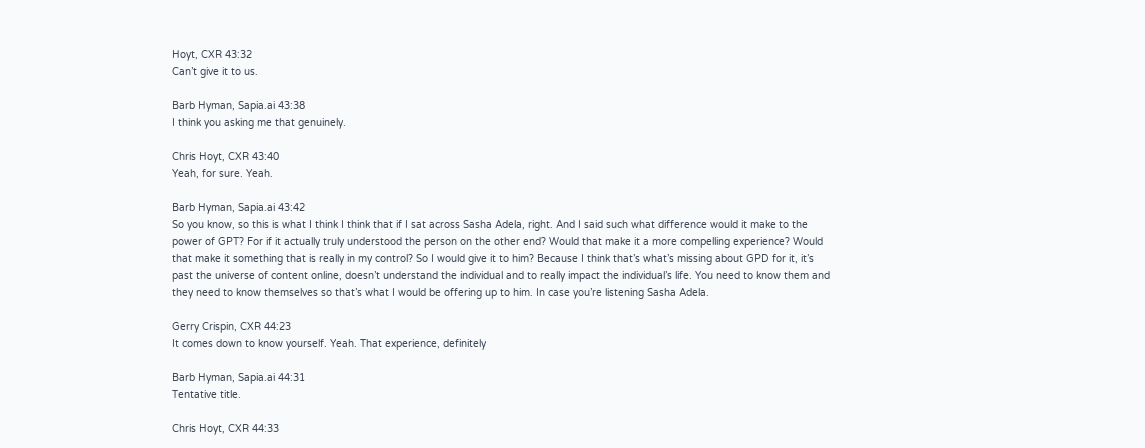Hoyt, CXR 43:32
Can’t give it to us.

Barb Hyman, Sapia.ai 43:38
I think you asking me that genuinely.

Chris Hoyt, CXR 43:40
Yeah, for sure. Yeah.

Barb Hyman, Sapia.ai 43:42
So you know, so this is what I think I think that if I sat across Sasha Adela, right. And I said such what difference would it make to the power of GPT? For if it actually truly understood the person on the other end? Would that make it a more compelling experience? Would that make it something that is really in my control? So I would give it to him? Because I think that’s what’s missing about GPD for it, it’s past the universe of content online, doesn’t understand the individual and to really impact the individual’s life. You need to know them and they need to know themselves so that’s what I would be offering up to him. In case you’re listening Sasha Adela.

Gerry Crispin, CXR 44:23
It comes down to know yourself. Yeah. That experience, definitely

Barb Hyman, Sapia.ai 44:31
Tentative title.

Chris Hoyt, CXR 44:33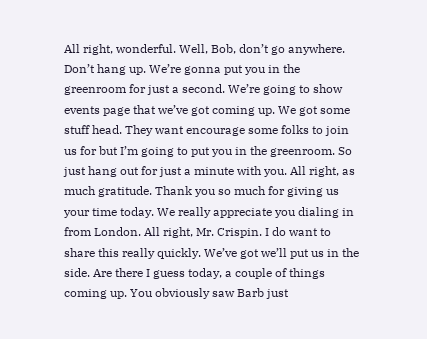All right, wonderful. Well, Bob, don’t go anywhere. Don’t hang up. We’re gonna put you in the greenroom for just a second. We’re going to show events page that we’ve got coming up. We got some stuff head. They want encourage some folks to join us for but I’m going to put you in the greenroom. So just hang out for just a minute with you. All right, as much gratitude. Thank you so much for giving us your time today. We really appreciate you dialing in from London. All right, Mr. Crispin. I do want to share this really quickly. We’ve got we’ll put us in the side. Are there I guess today, a couple of things coming up. You obviously saw Barb just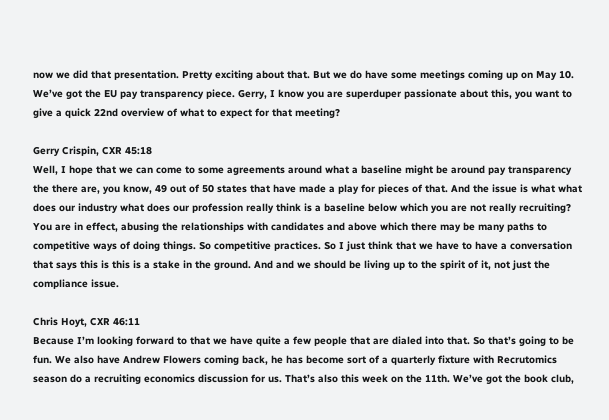now we did that presentation. Pretty exciting about that. But we do have some meetings coming up on May 10. We’ve got the EU pay transparency piece. Gerry, I know you are superduper passionate about this, you want to give a quick 22nd overview of what to expect for that meeting?

Gerry Crispin, CXR 45:18
Well, I hope that we can come to some agreements around what a baseline might be around pay transparency the there are, you know, 49 out of 50 states that have made a play for pieces of that. And the issue is what what does our industry what does our profession really think is a baseline below which you are not really recruiting? You are in effect, abusing the relationships with candidates and above which there may be many paths to competitive ways of doing things. So competitive practices. So I just think that we have to have a conversation that says this is this is a stake in the ground. And and we should be living up to the spirit of it, not just the compliance issue.

Chris Hoyt, CXR 46:11
Because I’m looking forward to that we have quite a few people that are dialed into that. So that’s going to be fun. We also have Andrew Flowers coming back, he has become sort of a quarterly fixture with Recrutomics season do a recruiting economics discussion for us. That’s also this week on the 11th. We’ve got the book club,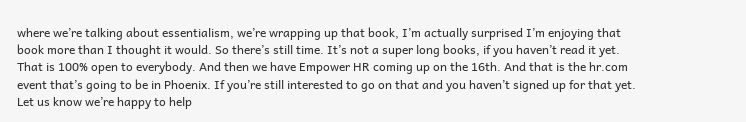where we’re talking about essentialism, we’re wrapping up that book, I’m actually surprised I’m enjoying that book more than I thought it would. So there’s still time. It’s not a super long books, if you haven’t read it yet. That is 100% open to everybody. And then we have Empower HR coming up on the 16th. And that is the hr.com event that’s going to be in Phoenix. If you’re still interested to go on that and you haven’t signed up for that yet. Let us know we’re happy to help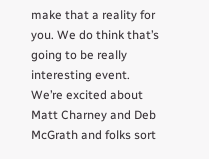make that a reality for you. We do think that’s going to be really interesting event. We’re excited about Matt Charney and Deb McGrath and folks sort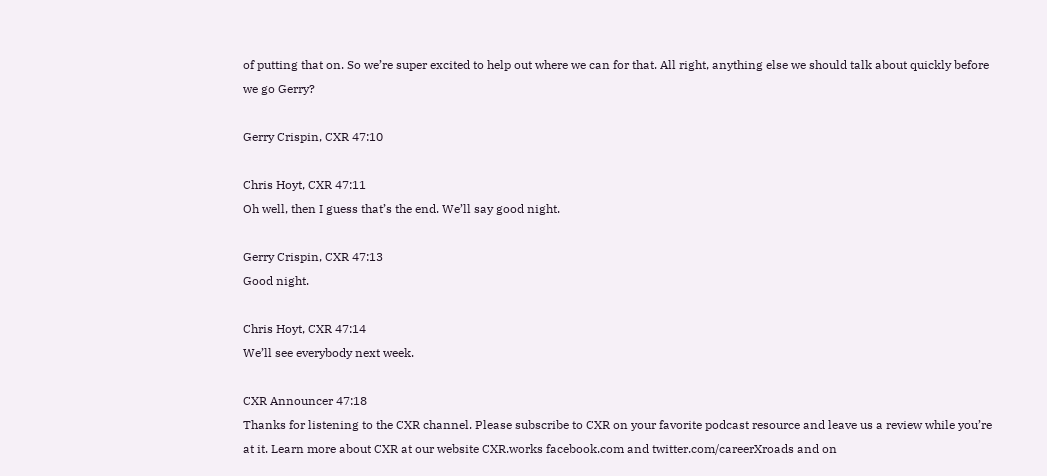of putting that on. So we’re super excited to help out where we can for that. All right, anything else we should talk about quickly before we go Gerry?

Gerry Crispin, CXR 47:10

Chris Hoyt, CXR 47:11
Oh well, then I guess that’s the end. We’ll say good night.

Gerry Crispin, CXR 47:13
Good night.

Chris Hoyt, CXR 47:14
We’ll see everybody next week.

CXR Announcer 47:18
Thanks for listening to the CXR channel. Please subscribe to CXR on your favorite podcast resource and leave us a review while you’re at it. Learn more about CXR at our website CXR.works facebook.com and twitter.com/careerXroads and on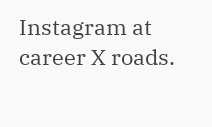Instagram at career X roads.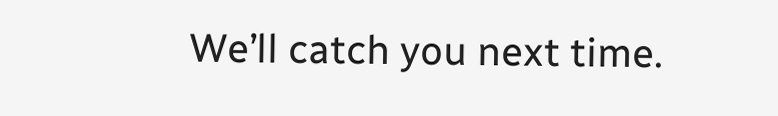We’ll catch you next time.